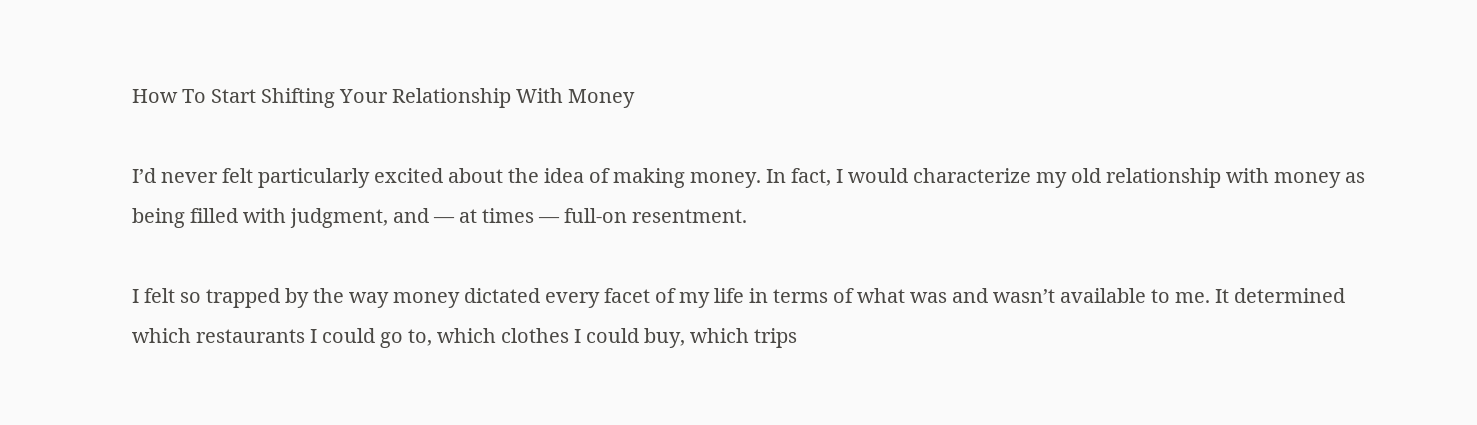How To Start Shifting Your Relationship With Money

I’d never felt particularly excited about the idea of making money. In fact, I would characterize my old relationship with money as being filled with judgment, and — at times — full-on resentment.

I felt so trapped by the way money dictated every facet of my life in terms of what was and wasn’t available to me. It determined which restaurants I could go to, which clothes I could buy, which trips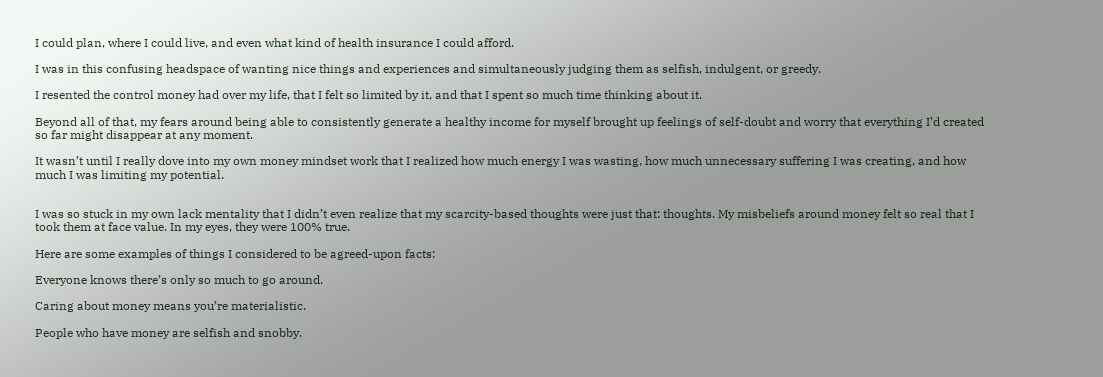I could plan, where I could live, and even what kind of health insurance I could afford.

I was in this confusing headspace of wanting nice things and experiences and simultaneously judging them as selfish, indulgent, or greedy.

I resented the control money had over my life, that I felt so limited by it, and that I spent so much time thinking about it.

Beyond all of that, my fears around being able to consistently generate a healthy income for myself brought up feelings of self-doubt and worry that everything I’d created so far might disappear at any moment.

It wasn’t until I really dove into my own money mindset work that I realized how much energy I was wasting, how much unnecessary suffering I was creating, and how much I was limiting my potential.


I was so stuck in my own lack mentality that I didn’t even realize that my scarcity-based thoughts were just that: thoughts. My misbeliefs around money felt so real that I took them at face value. In my eyes, they were 100% true.

Here are some examples of things I considered to be agreed-upon facts:

Everyone knows there’s only so much to go around.

Caring about money means you’re materialistic.

People who have money are selfish and snobby.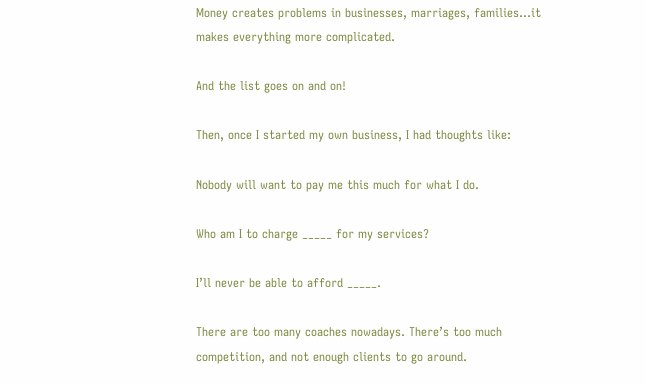Money creates problems in businesses, marriages, families…it makes everything more complicated.

And the list goes on and on!

Then, once I started my own business, I had thoughts like:

Nobody will want to pay me this much for what I do.

Who am I to charge _____ for my services?

I’ll never be able to afford _____.

There are too many coaches nowadays. There’s too much competition, and not enough clients to go around.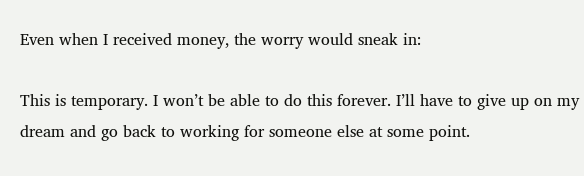Even when I received money, the worry would sneak in:

This is temporary. I won’t be able to do this forever. I’ll have to give up on my dream and go back to working for someone else at some point.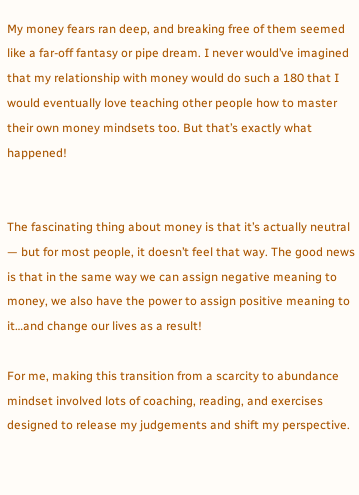My money fears ran deep, and breaking free of them seemed like a far-off fantasy or pipe dream. I never would’ve imagined that my relationship with money would do such a 180 that I would eventually love teaching other people how to master their own money mindsets too. But that’s exactly what happened!


The fascinating thing about money is that it’s actually neutral — but for most people, it doesn’t feel that way. The good news is that in the same way we can assign negative meaning to money, we also have the power to assign positive meaning to it…and change our lives as a result!

For me, making this transition from a scarcity to abundance mindset involved lots of coaching, reading, and exercises designed to release my judgements and shift my perspective.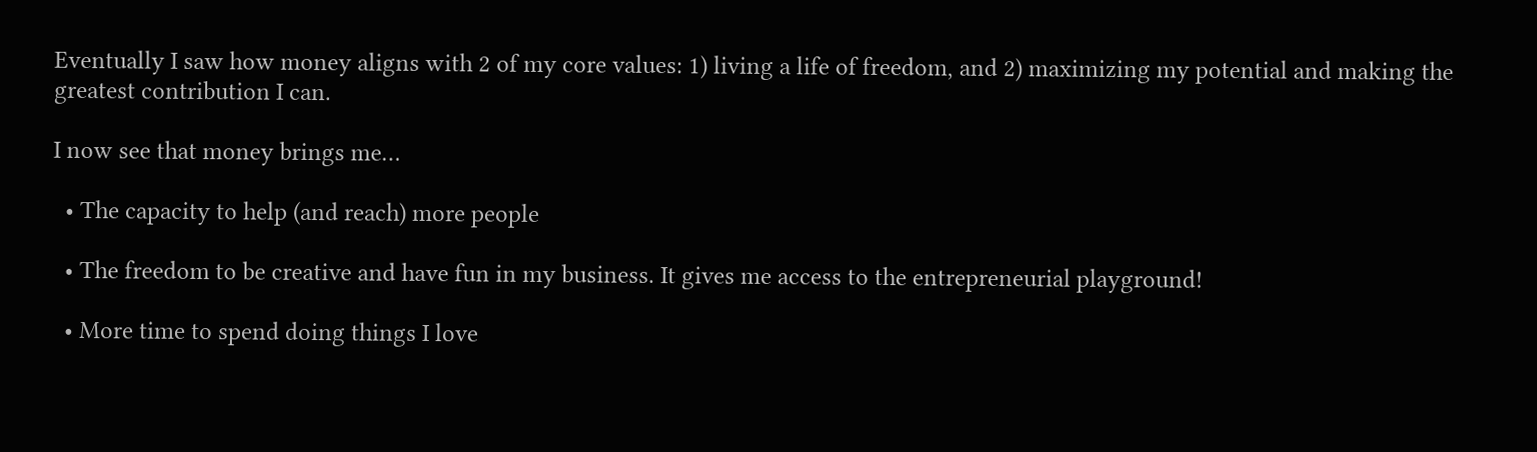Eventually I saw how money aligns with 2 of my core values: 1) living a life of freedom, and 2) maximizing my potential and making the greatest contribution I can.

I now see that money brings me…

  • The capacity to help (and reach) more people

  • The freedom to be creative and have fun in my business. It gives me access to the entrepreneurial playground!

  • More time to spend doing things I love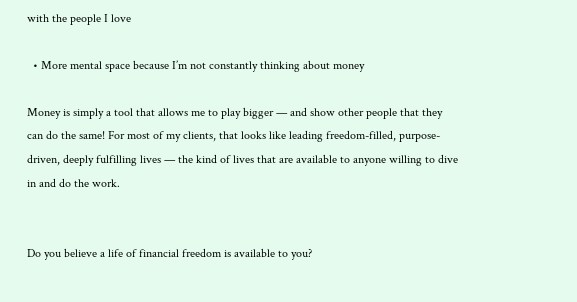with the people I love

  • More mental space because I’m not constantly thinking about money

Money is simply a tool that allows me to play bigger — and show other people that they can do the same! For most of my clients, that looks like leading freedom-filled, purpose-driven, deeply fulfilling lives — the kind of lives that are available to anyone willing to dive in and do the work.


Do you believe a life of financial freedom is available to you?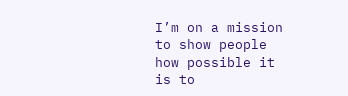I’m on a mission to show people how possible it is to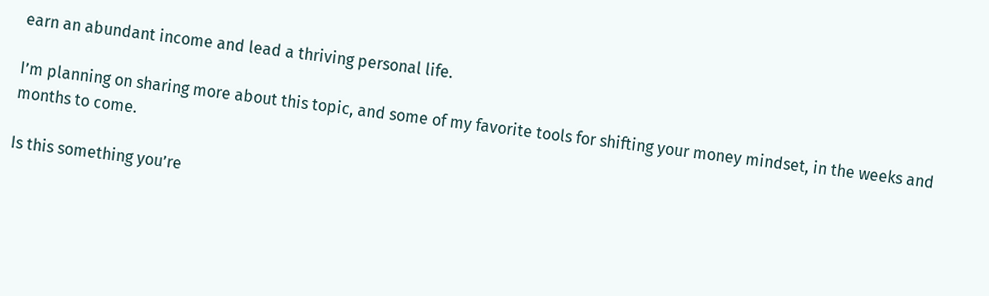earn an abundant income and lead a thriving personal life.

I’m planning on sharing more about this topic, and some of my favorite tools for shifting your money mindset, in the weeks and months to come.

Is this something you’re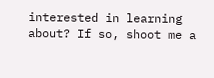interested in learning about? If so, shoot me a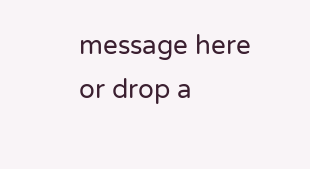message here or drop a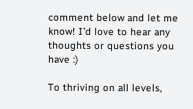comment below and let me know! I’d love to hear any thoughts or questions you have :)

To thriving on all levels,